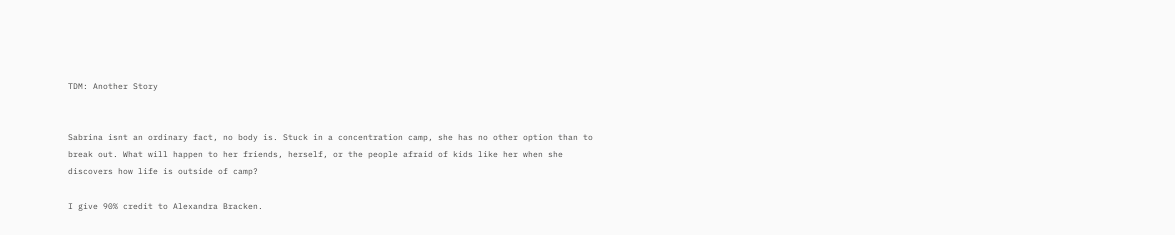TDM: Another Story


Sabrina isnt an ordinary fact, no body is. Stuck in a concentration camp, she has no other option than to break out. What will happen to her friends, herself, or the people afraid of kids like her when she discovers how life is outside of camp?

I give 90% credit to Alexandra Bracken.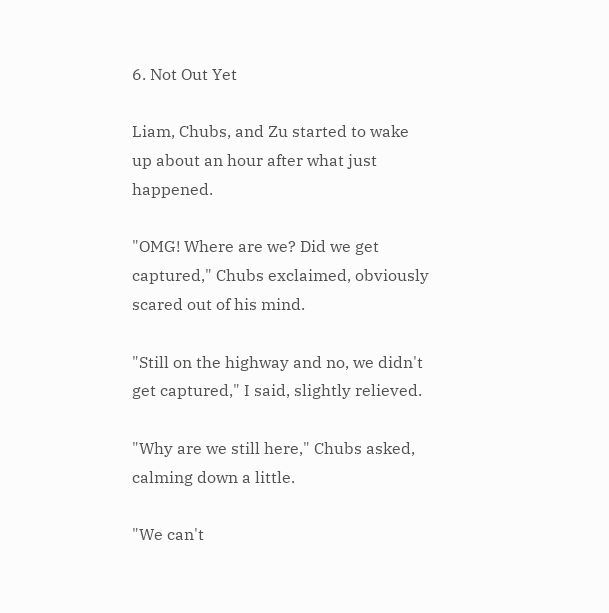6. Not Out Yet

Liam, Chubs, and Zu started to wake up about an hour after what just happened.

"OMG! Where are we? Did we get captured," Chubs exclaimed, obviously scared out of his mind.

"Still on the highway and no, we didn't get captured," I said, slightly relieved.

"Why are we still here," Chubs asked, calming down a little.

"We can't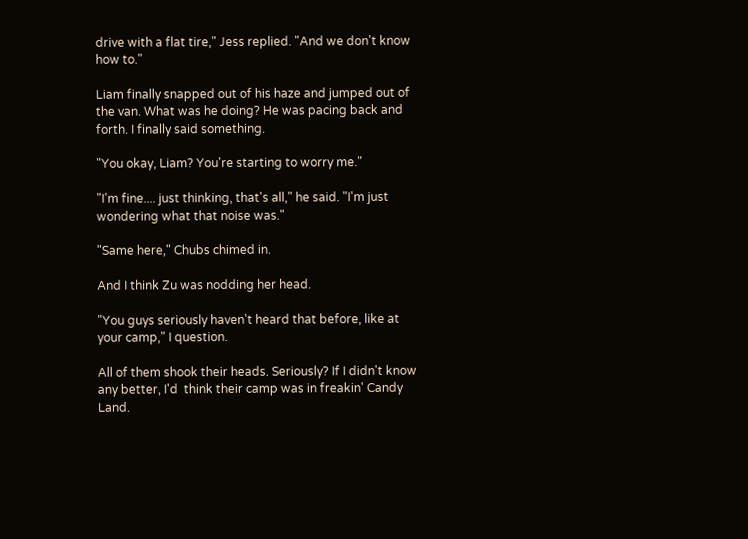drive with a flat tire," Jess replied. "And we don't know how to."

Liam finally snapped out of his haze and jumped out of the van. What was he doing? He was pacing back and forth. I finally said something.

"You okay, Liam? You're starting to worry me."

"I'm fine.... just thinking, that's all," he said. "I'm just wondering what that noise was."

"Same here," Chubs chimed in.

And I think Zu was nodding her head.

"You guys seriously haven't heard that before, like at your camp," I question.

All of them shook their heads. Seriously? If I didn't know any better, I'd  think their camp was in freakin' Candy Land.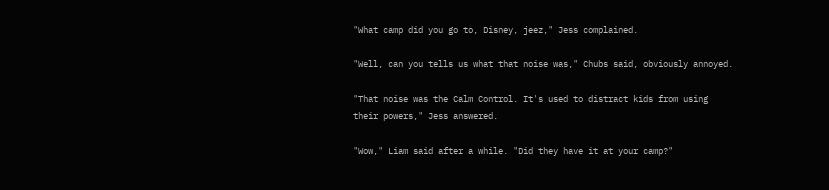"What camp did you go to, Disney, jeez," Jess complained.

"Well, can you tells us what that noise was," Chubs said, obviously annoyed.

"That noise was the Calm Control. It's used to distract kids from using their powers," Jess answered.

"Wow," Liam said after a while. "Did they have it at your camp?"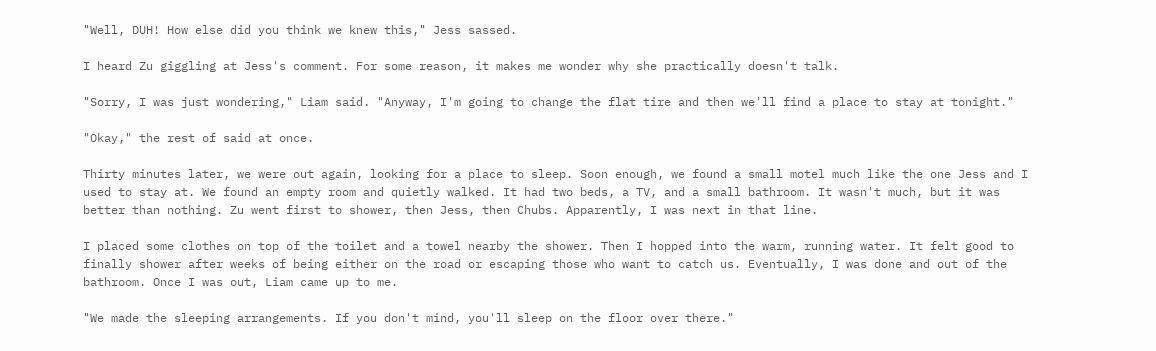"Well, DUH! How else did you think we knew this," Jess sassed.

I heard Zu giggling at Jess's comment. For some reason, it makes me wonder why she practically doesn't talk.

"Sorry, I was just wondering," Liam said. "Anyway, I'm going to change the flat tire and then we'll find a place to stay at tonight."

"Okay," the rest of said at once.

Thirty minutes later, we were out again, looking for a place to sleep. Soon enough, we found a small motel much like the one Jess and I used to stay at. We found an empty room and quietly walked. It had two beds, a TV, and a small bathroom. It wasn't much, but it was better than nothing. Zu went first to shower, then Jess, then Chubs. Apparently, I was next in that line.

I placed some clothes on top of the toilet and a towel nearby the shower. Then I hopped into the warm, running water. It felt good to finally shower after weeks of being either on the road or escaping those who want to catch us. Eventually, I was done and out of the bathroom. Once I was out, Liam came up to me.

"We made the sleeping arrangements. If you don't mind, you'll sleep on the floor over there."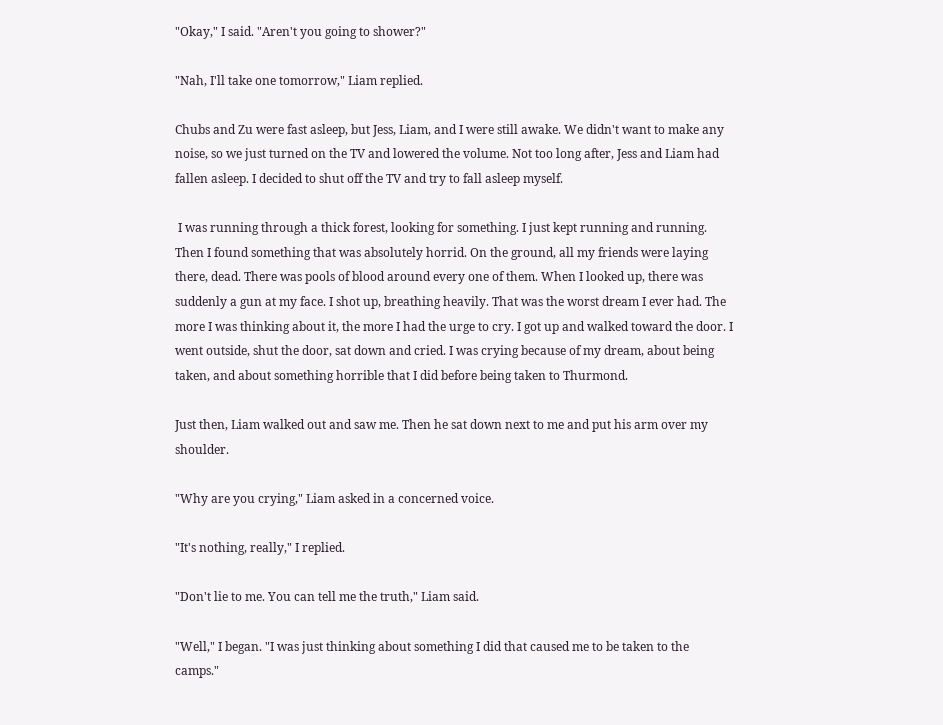"Okay," I said. "Aren't you going to shower?"

"Nah, I'll take one tomorrow," Liam replied.

Chubs and Zu were fast asleep, but Jess, Liam, and I were still awake. We didn't want to make any noise, so we just turned on the TV and lowered the volume. Not too long after, Jess and Liam had fallen asleep. I decided to shut off the TV and try to fall asleep myself.

 I was running through a thick forest, looking for something. I just kept running and running. Then I found something that was absolutely horrid. On the ground, all my friends were laying there, dead. There was pools of blood around every one of them. When I looked up, there was suddenly a gun at my face. I shot up, breathing heavily. That was the worst dream I ever had. The more I was thinking about it, the more I had the urge to cry. I got up and walked toward the door. I went outside, shut the door, sat down and cried. I was crying because of my dream, about being taken, and about something horrible that I did before being taken to Thurmond.

Just then, Liam walked out and saw me. Then he sat down next to me and put his arm over my shoulder.

"Why are you crying," Liam asked in a concerned voice.

"It's nothing, really," I replied.

"Don't lie to me. You can tell me the truth," Liam said.

"Well," I began. "I was just thinking about something I did that caused me to be taken to the camps."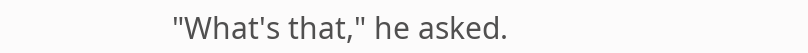"What's that," he asked.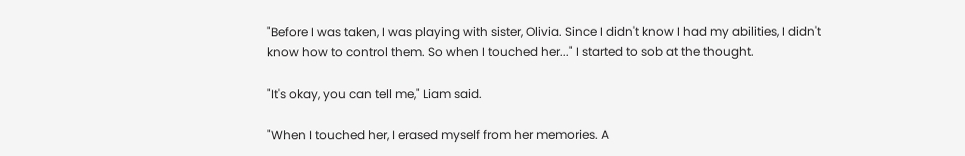"Before I was taken, I was playing with sister, Olivia. Since I didn't know I had my abilities, I didn't know how to control them. So when I touched her..." I started to sob at the thought.

"It's okay, you can tell me," Liam said.

"When I touched her, I erased myself from her memories. A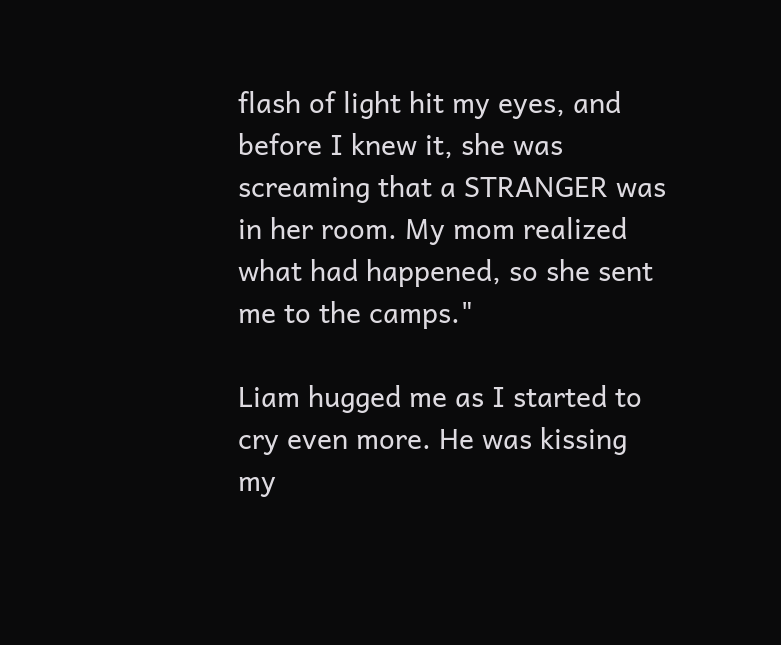flash of light hit my eyes, and before I knew it, she was screaming that a STRANGER was in her room. My mom realized what had happened, so she sent me to the camps."

Liam hugged me as I started to cry even more. He was kissing my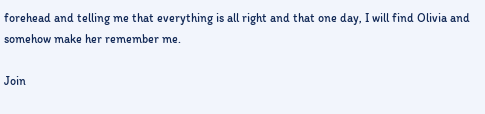forehead and telling me that everything is all right and that one day, I will find Olivia and somehow make her remember me.

Join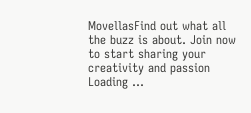MovellasFind out what all the buzz is about. Join now to start sharing your creativity and passion
Loading ...